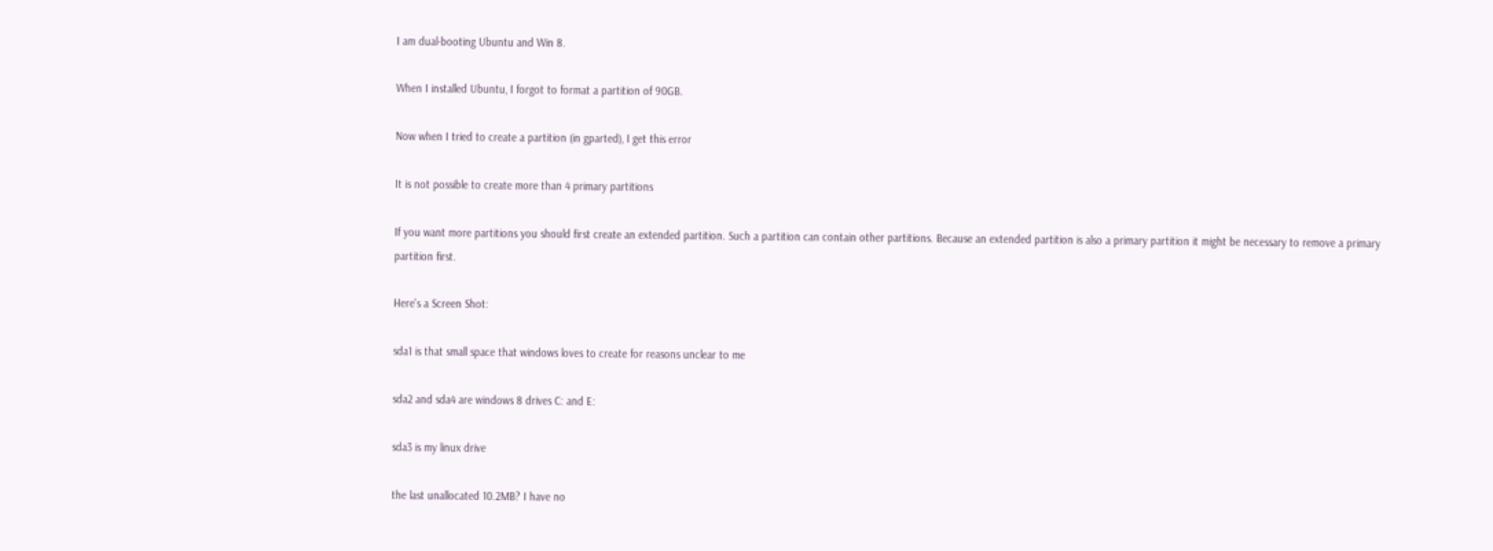I am dual-booting Ubuntu and Win 8.

When I installed Ubuntu, I forgot to format a partition of 90GB.

Now when I tried to create a partition (in gparted), I get this error

It is not possible to create more than 4 primary partitions

If you want more partitions you should first create an extended partition. Such a partition can contain other partitions. Because an extended partition is also a primary partition it might be necessary to remove a primary partition first.

Here's a Screen Shot:

sda1 is that small space that windows loves to create for reasons unclear to me

sda2 and sda4 are windows 8 drives C: and E:

sda3 is my linux drive

the last unallocated 10.2MB? I have no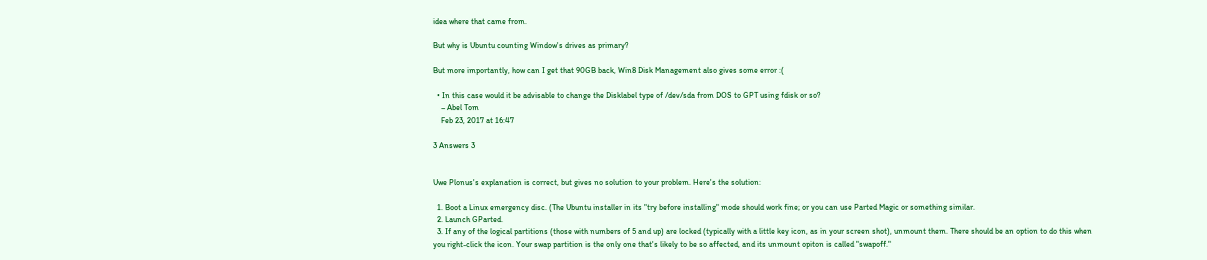idea where that came from.

But why is Ubuntu counting Window's drives as primary?

But more importantly, how can I get that 90GB back, Win8 Disk Management also gives some error :(

  • In this case would it be advisable to change the Disklabel type of /dev/sda from DOS to GPT using fdisk or so?
    – Abel Tom
    Feb 23, 2017 at 16:47

3 Answers 3


Uwe Plonus's explanation is correct, but gives no solution to your problem. Here's the solution:

  1. Boot a Linux emergency disc. (The Ubuntu installer in its "try before installing" mode should work fine; or you can use Parted Magic or something similar.
  2. Launch GParted.
  3. If any of the logical partitions (those with numbers of 5 and up) are locked (typically with a little key icon, as in your screen shot), unmount them. There should be an option to do this when you right-click the icon. Your swap partition is the only one that's likely to be so affected, and its unmount opiton is called "swapoff."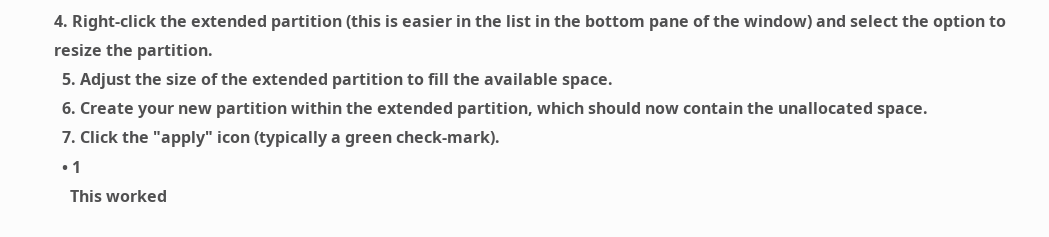4. Right-click the extended partition (this is easier in the list in the bottom pane of the window) and select the option to resize the partition.
  5. Adjust the size of the extended partition to fill the available space.
  6. Create your new partition within the extended partition, which should now contain the unallocated space.
  7. Click the "apply" icon (typically a green check-mark).
  • 1
    This worked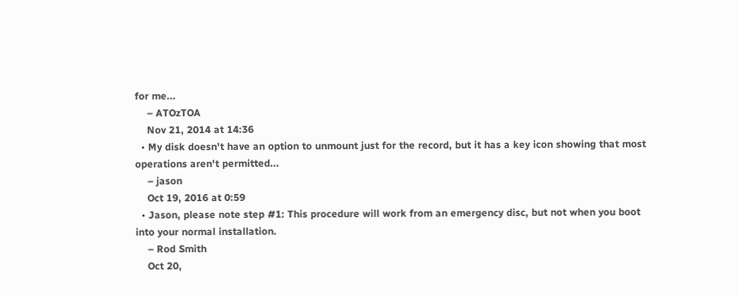for me...
    – ATOzTOA
    Nov 21, 2014 at 14:36
  • My disk doesn't have an option to unmount just for the record, but it has a key icon showing that most operations aren't permitted...
    – jason
    Oct 19, 2016 at 0:59
  • Jason, please note step #1: This procedure will work from an emergency disc, but not when you boot into your normal installation.
    – Rod Smith
    Oct 20,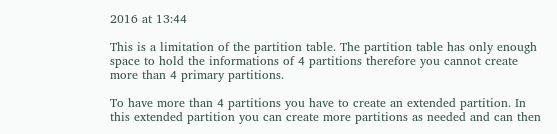2016 at 13:44

This is a limitation of the partition table. The partition table has only enough space to hold the informations of 4 partitions therefore you cannot create more than 4 primary partitions.

To have more than 4 partitions you have to create an extended partition. In this extended partition you can create more partitions as needed and can then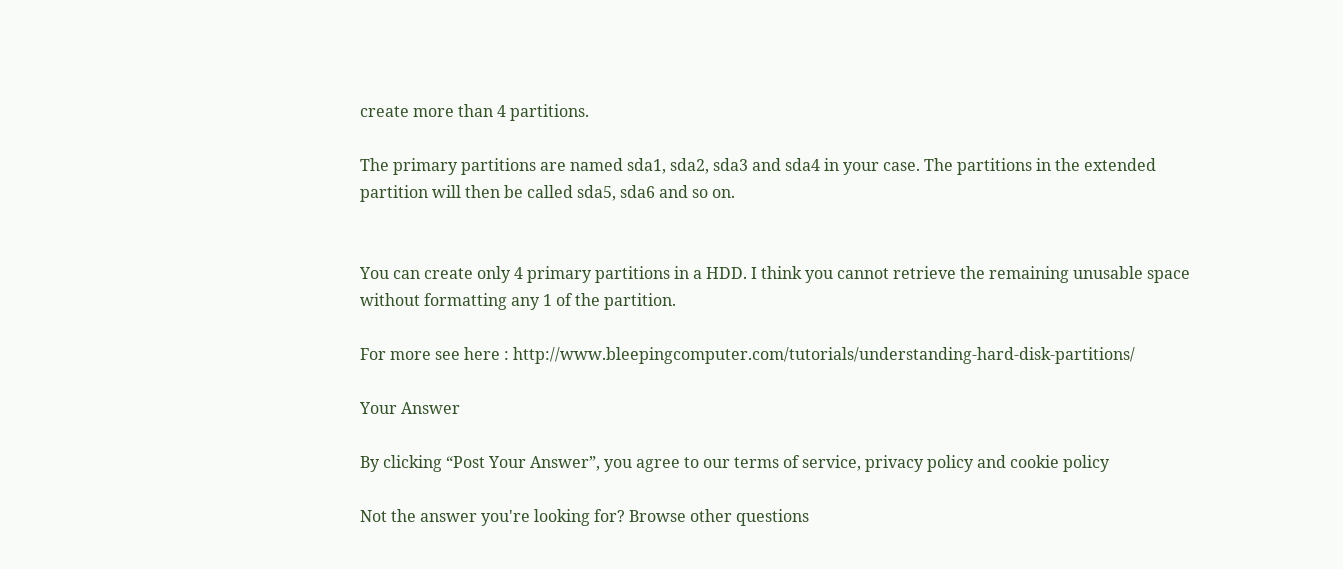create more than 4 partitions.

The primary partitions are named sda1, sda2, sda3 and sda4 in your case. The partitions in the extended partition will then be called sda5, sda6 and so on.


You can create only 4 primary partitions in a HDD. I think you cannot retrieve the remaining unusable space without formatting any 1 of the partition.

For more see here : http://www.bleepingcomputer.com/tutorials/understanding-hard-disk-partitions/

Your Answer

By clicking “Post Your Answer”, you agree to our terms of service, privacy policy and cookie policy

Not the answer you're looking for? Browse other questions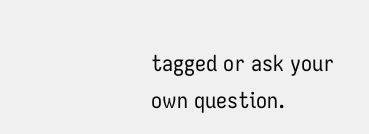tagged or ask your own question.